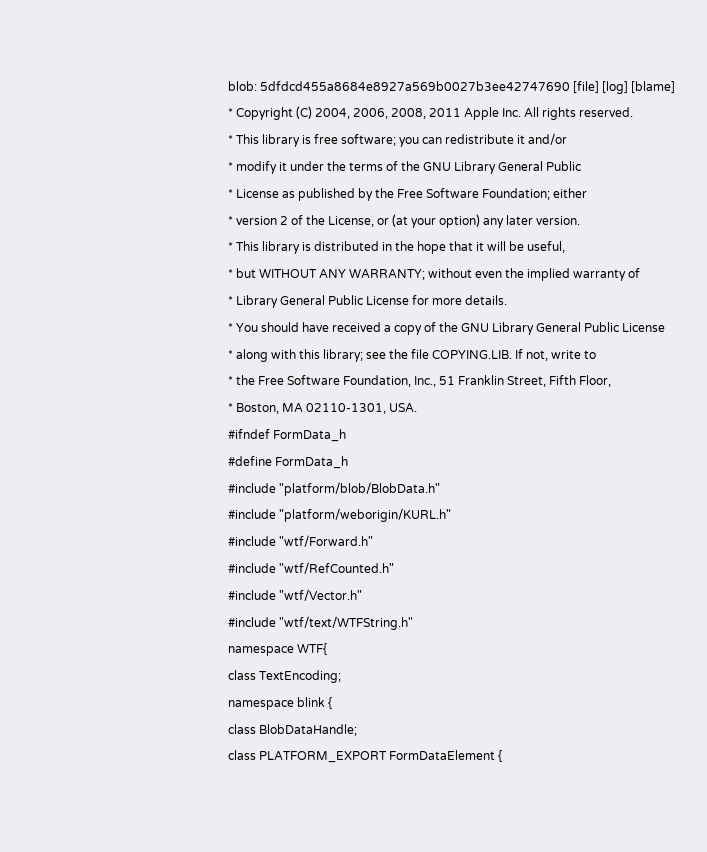blob: 5dfdcd455a8684e8927a569b0027b3ee42747690 [file] [log] [blame]
* Copyright (C) 2004, 2006, 2008, 2011 Apple Inc. All rights reserved.
* This library is free software; you can redistribute it and/or
* modify it under the terms of the GNU Library General Public
* License as published by the Free Software Foundation; either
* version 2 of the License, or (at your option) any later version.
* This library is distributed in the hope that it will be useful,
* but WITHOUT ANY WARRANTY; without even the implied warranty of
* Library General Public License for more details.
* You should have received a copy of the GNU Library General Public License
* along with this library; see the file COPYING.LIB. If not, write to
* the Free Software Foundation, Inc., 51 Franklin Street, Fifth Floor,
* Boston, MA 02110-1301, USA.
#ifndef FormData_h
#define FormData_h
#include "platform/blob/BlobData.h"
#include "platform/weborigin/KURL.h"
#include "wtf/Forward.h"
#include "wtf/RefCounted.h"
#include "wtf/Vector.h"
#include "wtf/text/WTFString.h"
namespace WTF{
class TextEncoding;
namespace blink {
class BlobDataHandle;
class PLATFORM_EXPORT FormDataElement {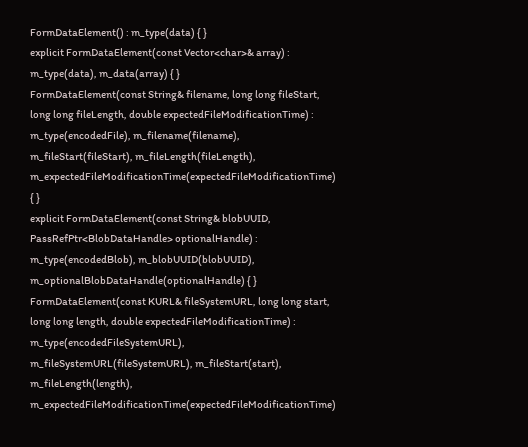FormDataElement() : m_type(data) { }
explicit FormDataElement(const Vector<char>& array) : m_type(data), m_data(array) { }
FormDataElement(const String& filename, long long fileStart, long long fileLength, double expectedFileModificationTime) : m_type(encodedFile), m_filename(filename), m_fileStart(fileStart), m_fileLength(fileLength), m_expectedFileModificationTime(expectedFileModificationTime) { }
explicit FormDataElement(const String& blobUUID, PassRefPtr<BlobDataHandle> optionalHandle) : m_type(encodedBlob), m_blobUUID(blobUUID), m_optionalBlobDataHandle(optionalHandle) { }
FormDataElement(const KURL& fileSystemURL, long long start, long long length, double expectedFileModificationTime) : m_type(encodedFileSystemURL), m_fileSystemURL(fileSystemURL), m_fileStart(start), m_fileLength(length), m_expectedFileModificationTime(expectedFileModificationTime)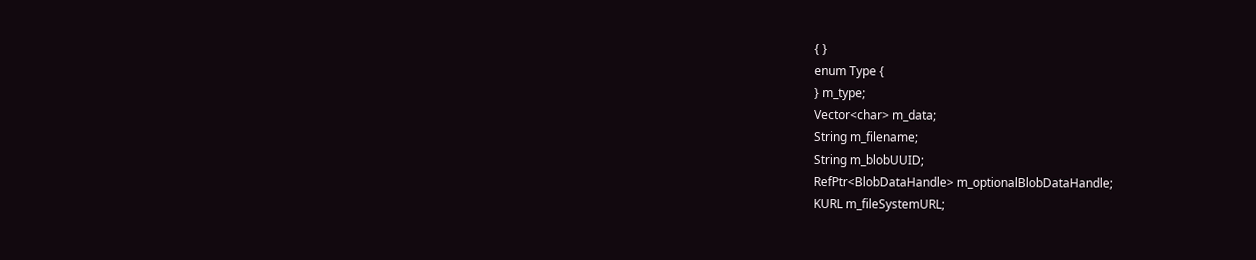{ }
enum Type {
} m_type;
Vector<char> m_data;
String m_filename;
String m_blobUUID;
RefPtr<BlobDataHandle> m_optionalBlobDataHandle;
KURL m_fileSystemURL;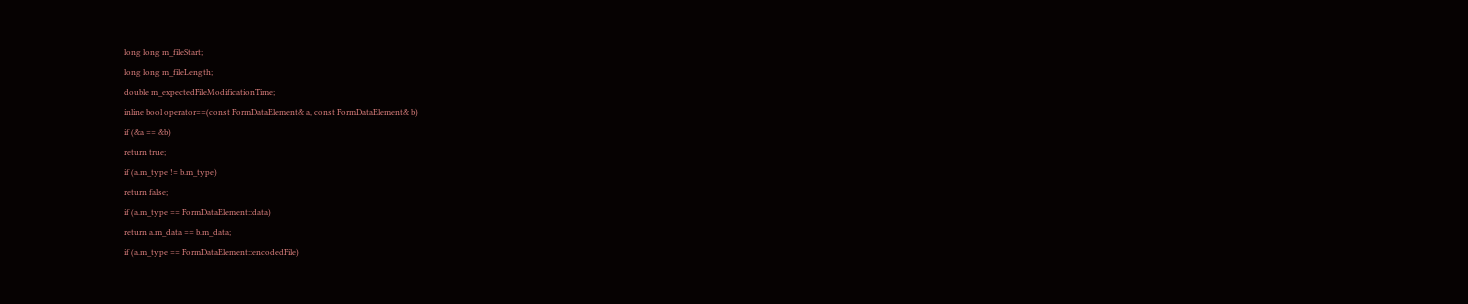long long m_fileStart;
long long m_fileLength;
double m_expectedFileModificationTime;
inline bool operator==(const FormDataElement& a, const FormDataElement& b)
if (&a == &b)
return true;
if (a.m_type != b.m_type)
return false;
if (a.m_type == FormDataElement::data)
return a.m_data == b.m_data;
if (a.m_type == FormDataElement::encodedFile)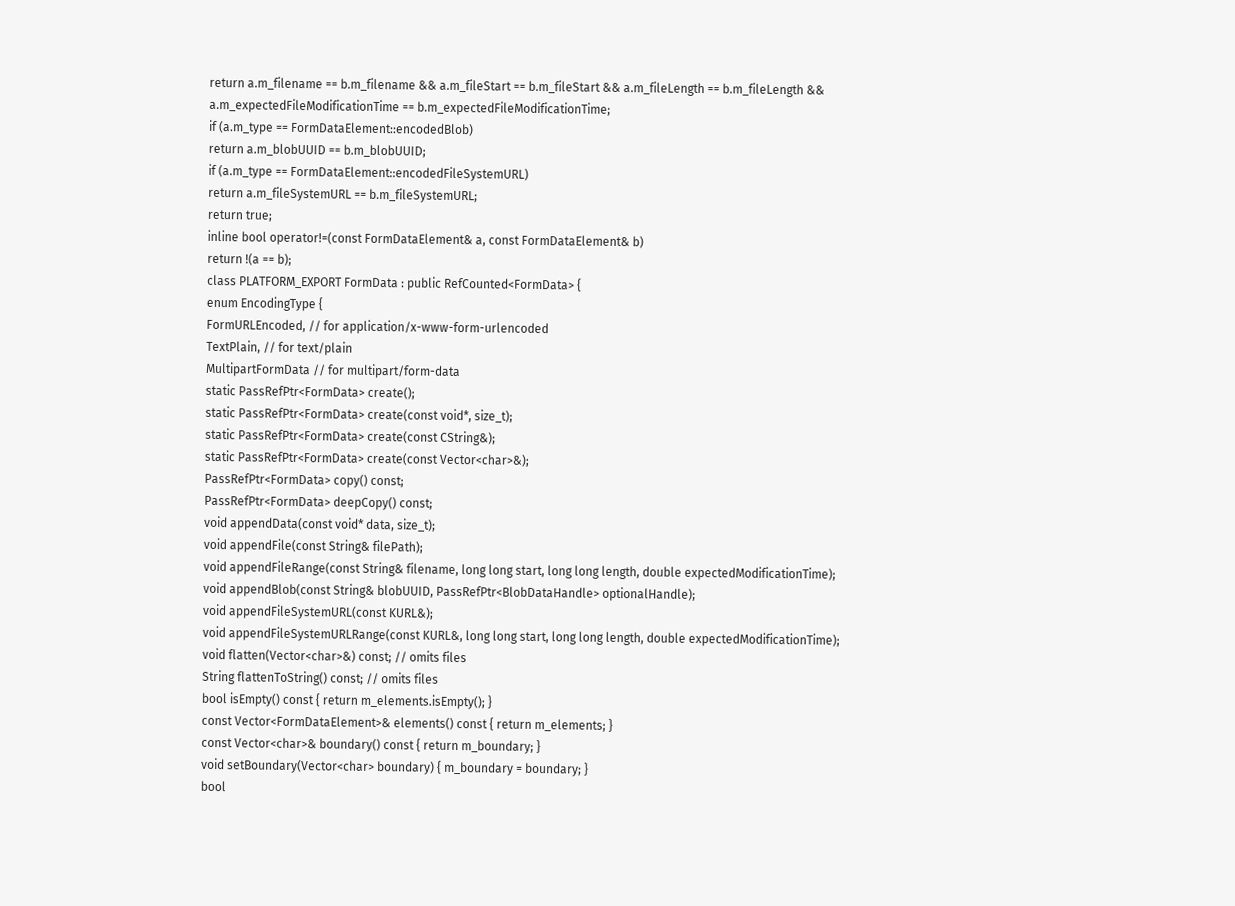return a.m_filename == b.m_filename && a.m_fileStart == b.m_fileStart && a.m_fileLength == b.m_fileLength && a.m_expectedFileModificationTime == b.m_expectedFileModificationTime;
if (a.m_type == FormDataElement::encodedBlob)
return a.m_blobUUID == b.m_blobUUID;
if (a.m_type == FormDataElement::encodedFileSystemURL)
return a.m_fileSystemURL == b.m_fileSystemURL;
return true;
inline bool operator!=(const FormDataElement& a, const FormDataElement& b)
return !(a == b);
class PLATFORM_EXPORT FormData : public RefCounted<FormData> {
enum EncodingType {
FormURLEncoded, // for application/x-www-form-urlencoded
TextPlain, // for text/plain
MultipartFormData // for multipart/form-data
static PassRefPtr<FormData> create();
static PassRefPtr<FormData> create(const void*, size_t);
static PassRefPtr<FormData> create(const CString&);
static PassRefPtr<FormData> create(const Vector<char>&);
PassRefPtr<FormData> copy() const;
PassRefPtr<FormData> deepCopy() const;
void appendData(const void* data, size_t);
void appendFile(const String& filePath);
void appendFileRange(const String& filename, long long start, long long length, double expectedModificationTime);
void appendBlob(const String& blobUUID, PassRefPtr<BlobDataHandle> optionalHandle);
void appendFileSystemURL(const KURL&);
void appendFileSystemURLRange(const KURL&, long long start, long long length, double expectedModificationTime);
void flatten(Vector<char>&) const; // omits files
String flattenToString() const; // omits files
bool isEmpty() const { return m_elements.isEmpty(); }
const Vector<FormDataElement>& elements() const { return m_elements; }
const Vector<char>& boundary() const { return m_boundary; }
void setBoundary(Vector<char> boundary) { m_boundary = boundary; }
bool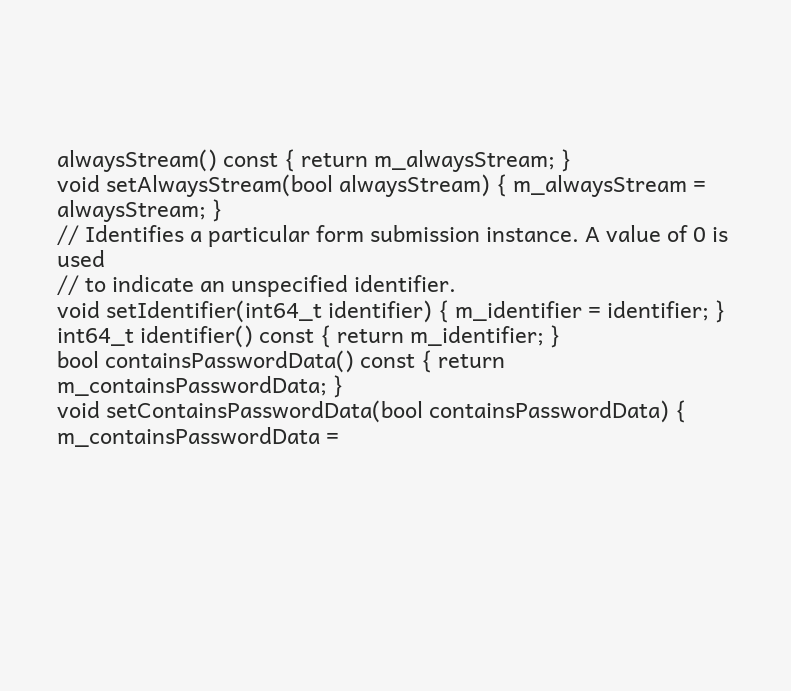alwaysStream() const { return m_alwaysStream; }
void setAlwaysStream(bool alwaysStream) { m_alwaysStream = alwaysStream; }
// Identifies a particular form submission instance. A value of 0 is used
// to indicate an unspecified identifier.
void setIdentifier(int64_t identifier) { m_identifier = identifier; }
int64_t identifier() const { return m_identifier; }
bool containsPasswordData() const { return m_containsPasswordData; }
void setContainsPasswordData(bool containsPasswordData) { m_containsPasswordData =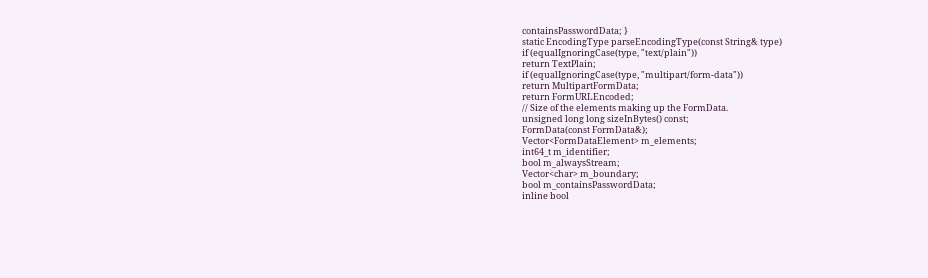containsPasswordData; }
static EncodingType parseEncodingType(const String& type)
if (equalIgnoringCase(type, "text/plain"))
return TextPlain;
if (equalIgnoringCase(type, "multipart/form-data"))
return MultipartFormData;
return FormURLEncoded;
// Size of the elements making up the FormData.
unsigned long long sizeInBytes() const;
FormData(const FormData&);
Vector<FormDataElement> m_elements;
int64_t m_identifier;
bool m_alwaysStream;
Vector<char> m_boundary;
bool m_containsPasswordData;
inline bool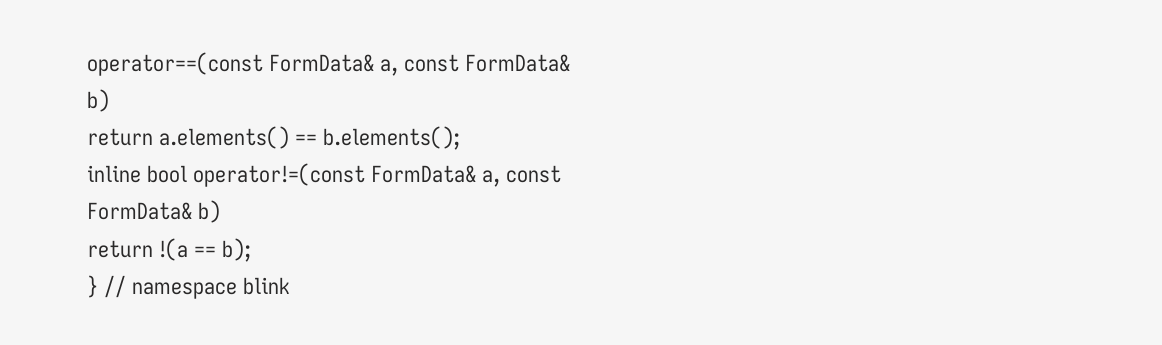operator==(const FormData& a, const FormData& b)
return a.elements() == b.elements();
inline bool operator!=(const FormData& a, const FormData& b)
return !(a == b);
} // namespace blink